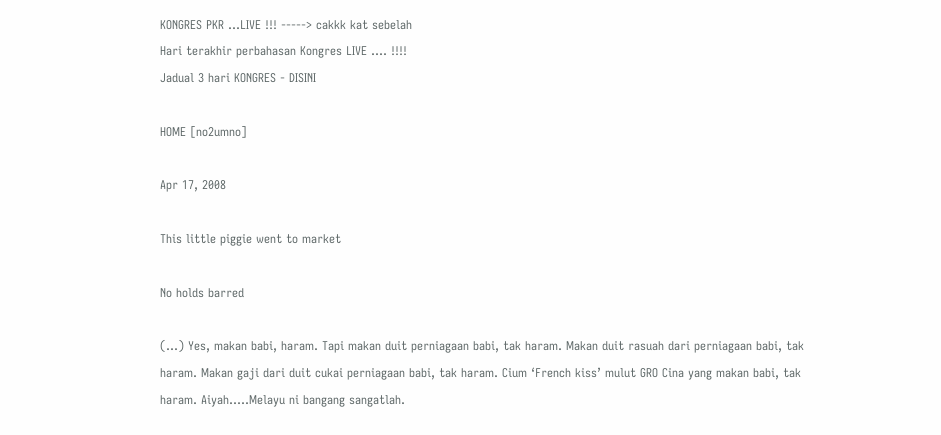KONGRES PKR ...LIVE !!! -----> cakkk kat sebelah
Hari terakhir perbahasan Kongres LIVE .... !!!!
Jadual 3 hari KONGRES - DISINI

HOME [no2umno]

Apr 17, 2008

This little piggie went to market

No holds barred

(...) Yes, makan babi, haram. Tapi makan duit perniagaan babi, tak haram. Makan duit rasuah dari perniagaan babi, tak haram. Makan gaji dari duit cukai perniagaan babi, tak haram. Cium ‘French kiss’ mulut GRO Cina yang makan babi, tak haram. Aiyah…..Melayu ni bangang sangatlah.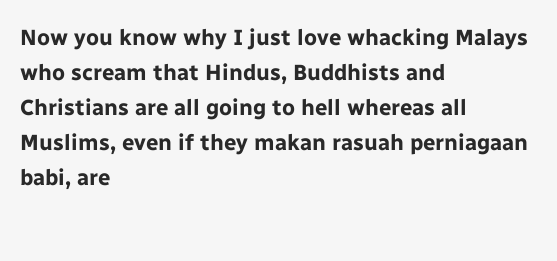Now you know why I just love whacking Malays who scream that Hindus, Buddhists and Christians are all going to hell whereas all Muslims, even if they makan rasuah perniagaan babi, are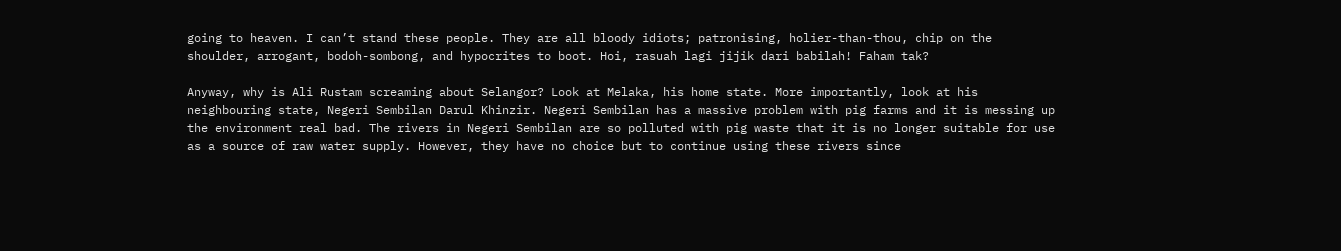going to heaven. I can’t stand these people. They are all bloody idiots; patronising, holier-than-thou, chip on the shoulder, arrogant, bodoh-sombong, and hypocrites to boot. Hoi, rasuah lagi jijik dari babilah! Faham tak?

Anyway, why is Ali Rustam screaming about Selangor? Look at Melaka, his home state. More importantly, look at his neighbouring state, Negeri Sembilan Darul Khinzir. Negeri Sembilan has a massive problem with pig farms and it is messing up the environment real bad. The rivers in Negeri Sembilan are so polluted with pig waste that it is no longer suitable for use as a source of raw water supply. However, they have no choice but to continue using these rivers since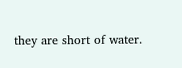they are short of water.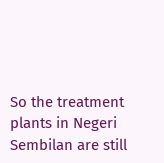So the treatment plants in Negeri Sembilan are still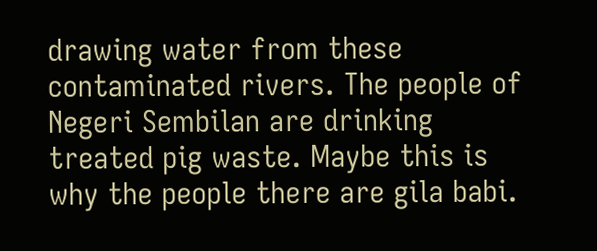drawing water from these contaminated rivers. The people of Negeri Sembilan are drinking treated pig waste. Maybe this is why the people there are gila babi.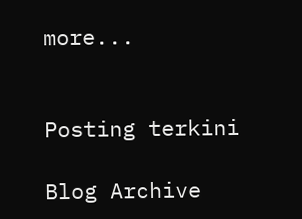more...


Posting terkini

Blog Archive